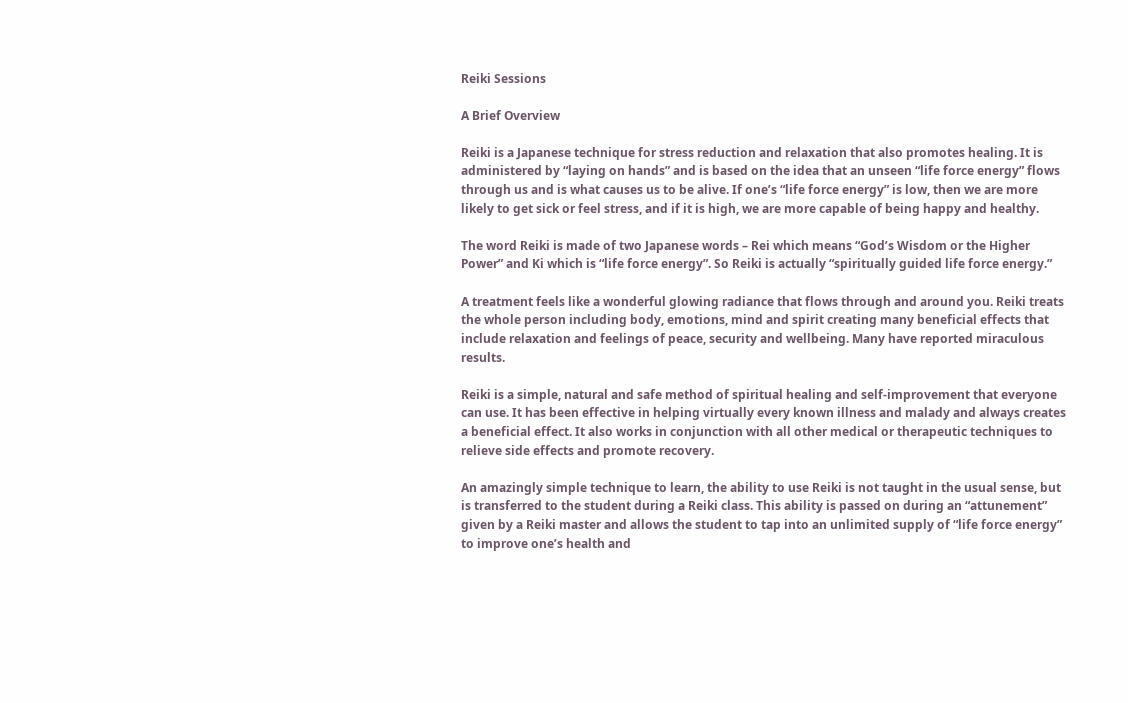Reiki Sessions

A Brief Overview

Reiki is a Japanese technique for stress reduction and relaxation that also promotes healing. It is administered by “laying on hands” and is based on the idea that an unseen “life force energy” flows through us and is what causes us to be alive. If one’s “life force energy” is low, then we are more likely to get sick or feel stress, and if it is high, we are more capable of being happy and healthy.

The word Reiki is made of two Japanese words – Rei which means “God’s Wisdom or the Higher Power” and Ki which is “life force energy”. So Reiki is actually “spiritually guided life force energy.”

A treatment feels like a wonderful glowing radiance that flows through and around you. Reiki treats the whole person including body, emotions, mind and spirit creating many beneficial effects that include relaxation and feelings of peace, security and wellbeing. Many have reported miraculous results.

Reiki is a simple, natural and safe method of spiritual healing and self-improvement that everyone can use. It has been effective in helping virtually every known illness and malady and always creates a beneficial effect. It also works in conjunction with all other medical or therapeutic techniques to relieve side effects and promote recovery.

An amazingly simple technique to learn, the ability to use Reiki is not taught in the usual sense, but is transferred to the student during a Reiki class. This ability is passed on during an “attunement” given by a Reiki master and allows the student to tap into an unlimited supply of “life force energy” to improve one’s health and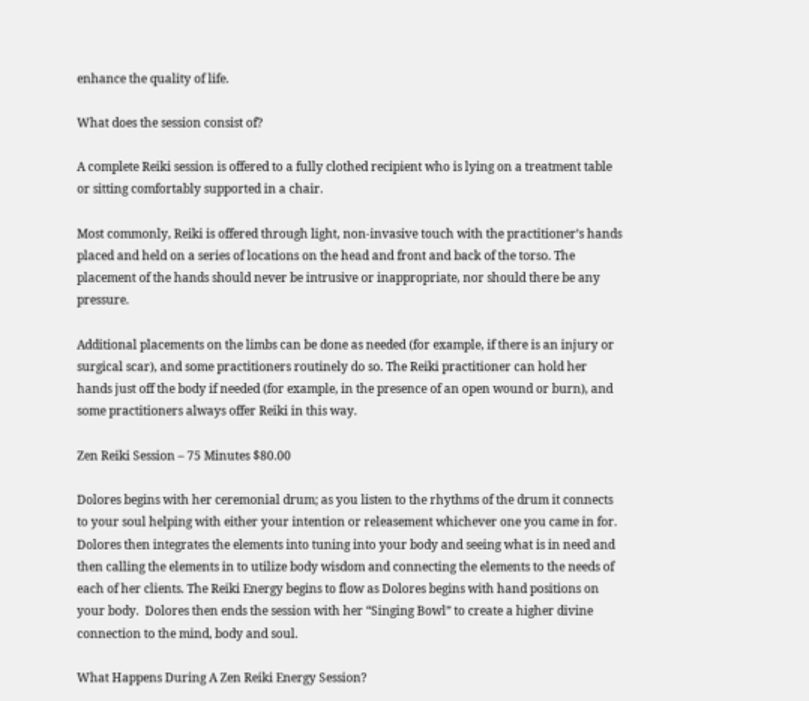enhance the quality of life.

What does the session consist of?

A complete Reiki session is offered to a fully clothed recipient who is lying on a treatment table or sitting comfortably supported in a chair.

Most commonly, Reiki is offered through light, non-invasive touch with the practitioner’s hands placed and held on a series of locations on the head and front and back of the torso. The placement of the hands should never be intrusive or inappropriate, nor should there be any pressure.

Additional placements on the limbs can be done as needed (for example, if there is an injury or surgical scar), and some practitioners routinely do so. The Reiki practitioner can hold her hands just off the body if needed (for example, in the presence of an open wound or burn), and some practitioners always offer Reiki in this way.

Zen Reiki Session – 75 Minutes $80.00

Dolores begins with her ceremonial drum; as you listen to the rhythms of the drum it connects to your soul helping with either your intention or releasement whichever one you came in for. Dolores then integrates the elements into tuning into your body and seeing what is in need and then calling the elements in to utilize body wisdom and connecting the elements to the needs of each of her clients. The Reiki Energy begins to flow as Dolores begins with hand positions on your body.  Dolores then ends the session with her “Singing Bowl” to create a higher divine connection to the mind, body and soul.

What Happens During A Zen Reiki Energy Session?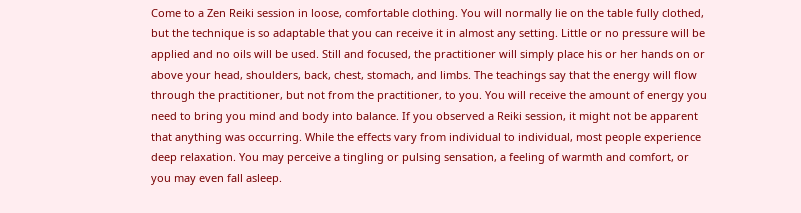Come to a Zen Reiki session in loose, comfortable clothing. You will normally lie on the table fully clothed, but the technique is so adaptable that you can receive it in almost any setting. Little or no pressure will be applied and no oils will be used. Still and focused, the practitioner will simply place his or her hands on or above your head, shoulders, back, chest, stomach, and limbs. The teachings say that the energy will flow through the practitioner, but not from the practitioner, to you. You will receive the amount of energy you need to bring you mind and body into balance. If you observed a Reiki session, it might not be apparent that anything was occurring. While the effects vary from individual to individual, most people experience deep relaxation. You may perceive a tingling or pulsing sensation, a feeling of warmth and comfort, or you may even fall asleep.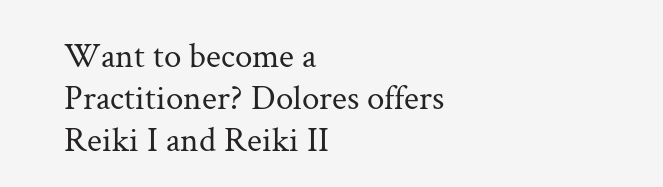Want to become a Practitioner? Dolores offers Reiki I and Reiki II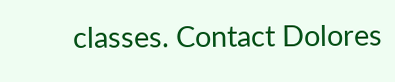classes. Contact Dolores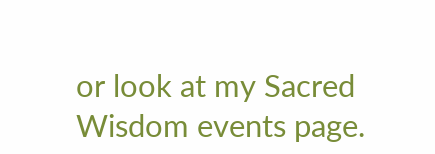or look at my Sacred Wisdom events page.